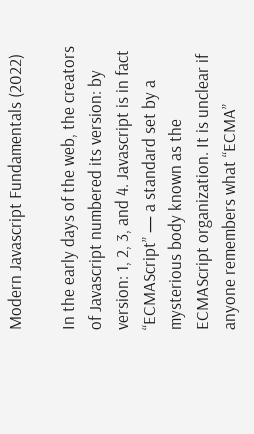Modern Javascript Fundamentals (2022)

In the early days of the web, the creators of Javascript numbered its version: by version: 1, 2, 3, and 4. Javascript is in fact “ECMAScript” — a standard set by a mysterious body known as the ECMAScript organization. It is unclear if anyone remembers what “ECMA”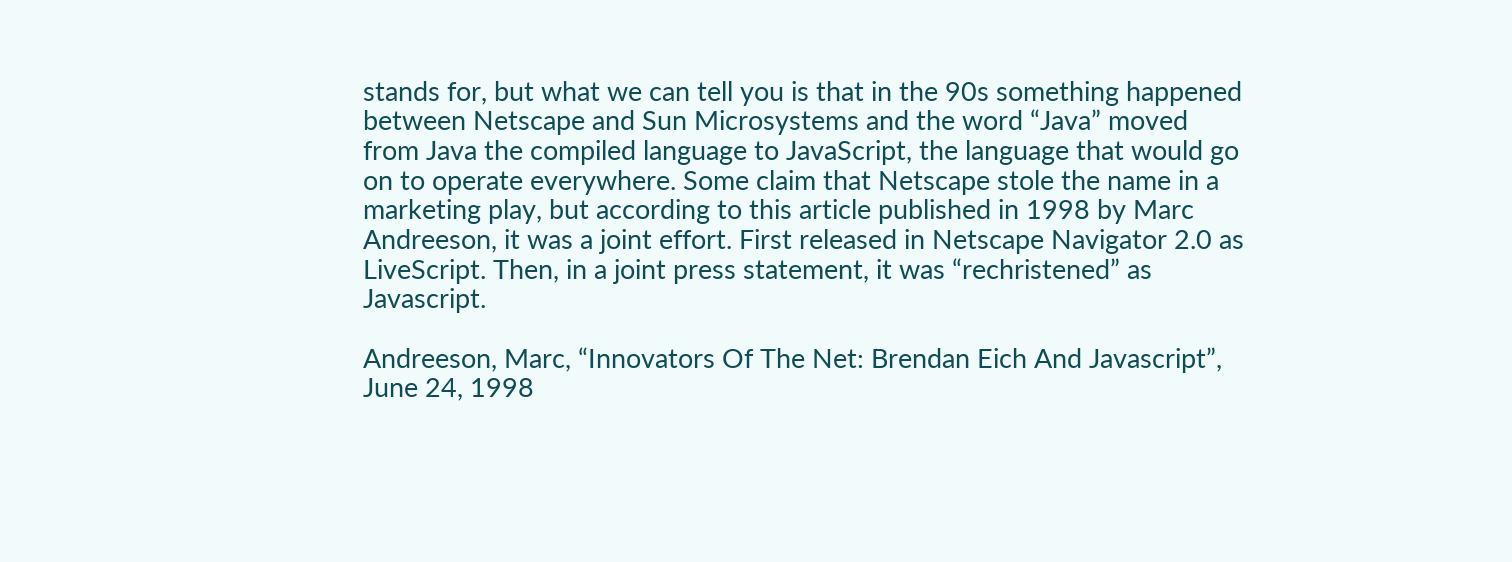stands for, but what we can tell you is that in the 90s something happened between Netscape and Sun Microsystems and the word “Java” moved from Java the compiled language to JavaScript, the language that would go on to operate everywhere. Some claim that Netscape stole the name in a marketing play, but according to this article published in 1998 by Marc Andreeson, it was a joint effort. First released in Netscape Navigator 2.0 as LiveScript. Then, in a joint press statement, it was “rechristened” as Javascript.

Andreeson, Marc, “Innovators Of The Net: Brendan Eich And Javascript”, June 24, 1998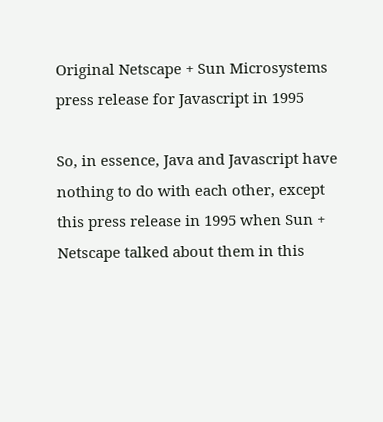Original Netscape + Sun Microsystems press release for Javascript in 1995

So, in essence, Java and Javascript have nothing to do with each other, except this press release in 1995 when Sun + Netscape talked about them in this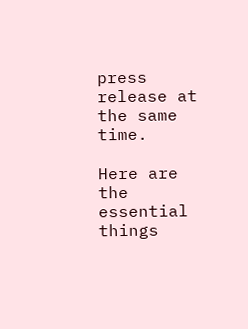press release at the same time.

Here are the essential things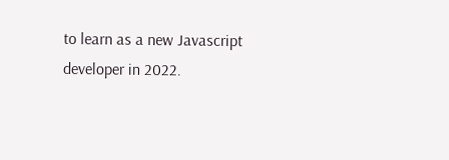to learn as a new Javascript developer in 2022.